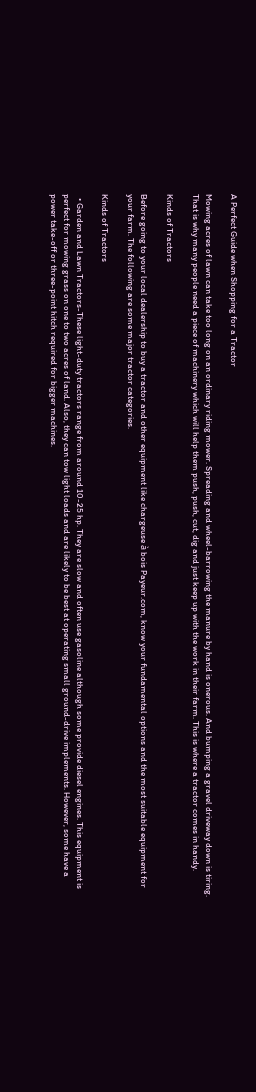A Perfect Guide when Shopping for a Tractor

Mowing acres of lawn can take too long on an ordinary riding mower. Spreading and wheel-barrowing the manure by hand is onerous. And bumping a gravel driveway down is tiring. That is why many people need a piece of machinery which will help them push, push, cut, dig and just keep up with the work in their farm. This is where a tractor comes in handy.

Kinds of Tractors

Before going to your local dealership to buy a tractor and other equipment like chargeuse à bois Payeur.com, know your fundamental options and the most suitable equipment for your farm. The following are some major tractor categories.

Kinds of Tractors

  • Garden and Lawn Tractors-These light-duty tractors range from around 10-25 hp. They are slow and often use gasoline although some provide diesel engines. This equipment is perfect for mowing grass on one to two acres of land. Also, they can tow light loads and are likely to be best at operating small ground-drive implements. However, some have a power take-off or three-point hitch required for bigger machines.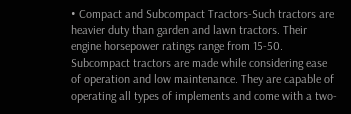• Compact and Subcompact Tractors-Such tractors are heavier duty than garden and lawn tractors. Their engine horsepower ratings range from 15-50. Subcompact tractors are made while considering ease of operation and low maintenance. They are capable of operating all types of implements and come with a two-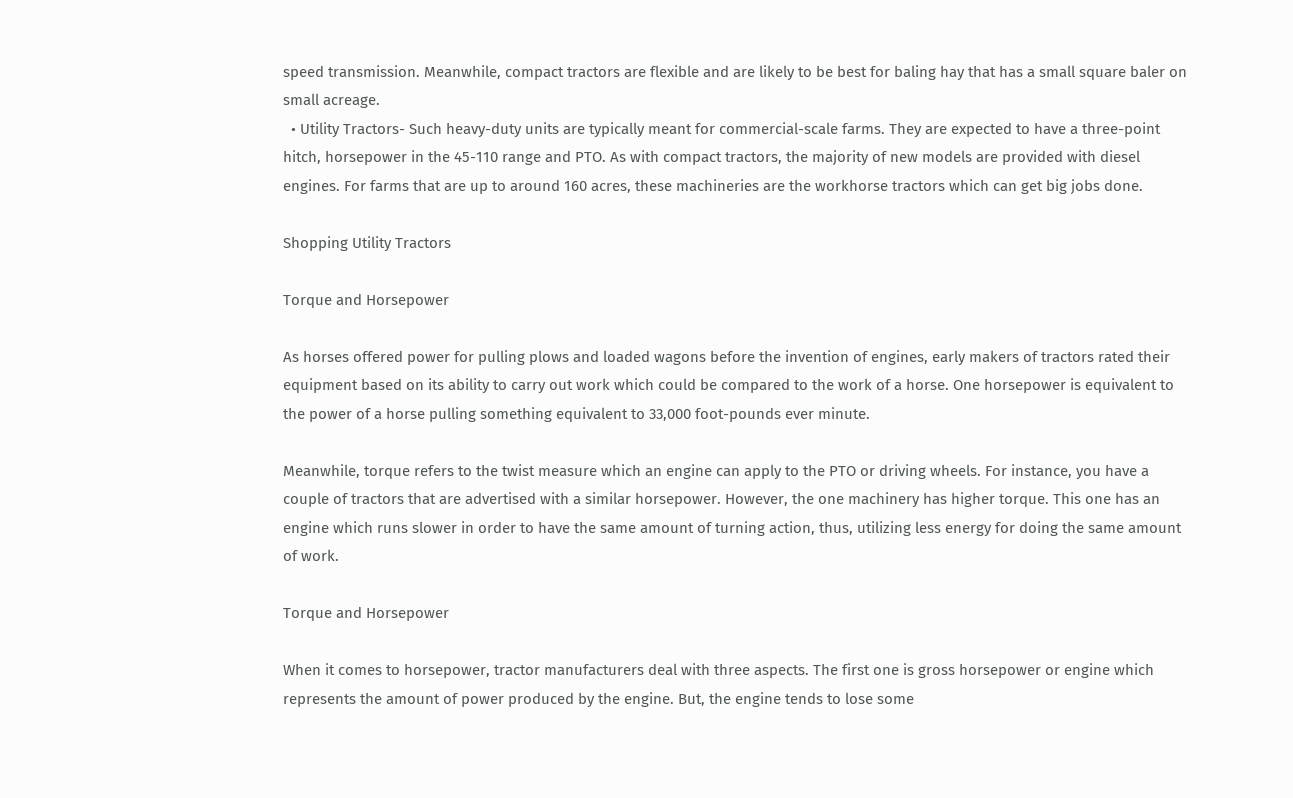speed transmission. Meanwhile, compact tractors are flexible and are likely to be best for baling hay that has a small square baler on small acreage.
  • Utility Tractors- Such heavy-duty units are typically meant for commercial-scale farms. They are expected to have a three-point hitch, horsepower in the 45-110 range and PTO. As with compact tractors, the majority of new models are provided with diesel engines. For farms that are up to around 160 acres, these machineries are the workhorse tractors which can get big jobs done.

Shopping Utility Tractors

Torque and Horsepower

As horses offered power for pulling plows and loaded wagons before the invention of engines, early makers of tractors rated their equipment based on its ability to carry out work which could be compared to the work of a horse. One horsepower is equivalent to the power of a horse pulling something equivalent to 33,000 foot-pounds ever minute.

Meanwhile, torque refers to the twist measure which an engine can apply to the PTO or driving wheels. For instance, you have a couple of tractors that are advertised with a similar horsepower. However, the one machinery has higher torque. This one has an engine which runs slower in order to have the same amount of turning action, thus, utilizing less energy for doing the same amount of work.

Torque and Horsepower

When it comes to horsepower, tractor manufacturers deal with three aspects. The first one is gross horsepower or engine which represents the amount of power produced by the engine. But, the engine tends to lose some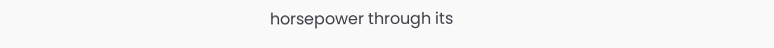horsepower through its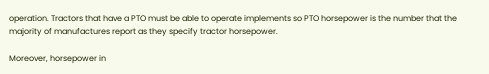operation. Tractors that have a PTO must be able to operate implements so PTO horsepower is the number that the majority of manufactures report as they specify tractor horsepower.

Moreover, horsepower in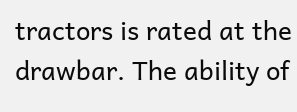tractors is rated at the drawbar. The ability of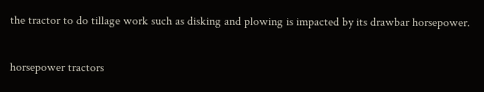the tractor to do tillage work such as disking and plowing is impacted by its drawbar horsepower.

horsepower tractors